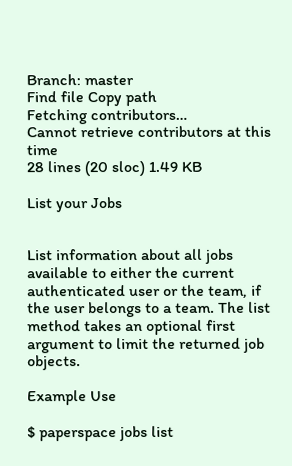Branch: master
Find file Copy path
Fetching contributors…
Cannot retrieve contributors at this time
28 lines (20 sloc) 1.49 KB

List your Jobs


List information about all jobs available to either the current authenticated user or the team, if the user belongs to a team. The list method takes an optional first argument to limit the returned job objects.

Example Use

$ paperspace jobs list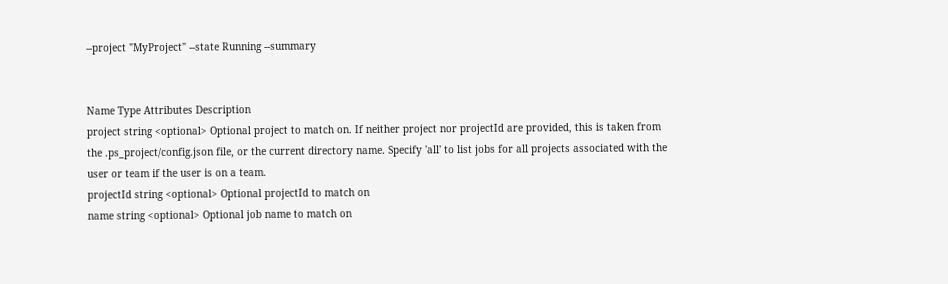--project "MyProject" --state Running --summary


Name Type Attributes Description
project string <optional> Optional project to match on. If neither project nor projectId are provided, this is taken from the .ps_project/config.json file, or the current directory name. Specify 'all' to list jobs for all projects associated with the user or team if the user is on a team.
projectId string <optional> Optional projectId to match on
name string <optional> Optional job name to match on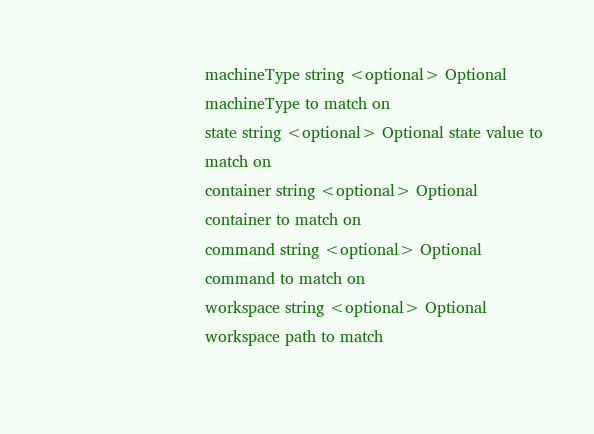machineType string <optional> Optional machineType to match on
state string <optional> Optional state value to match on
container string <optional> Optional container to match on
command string <optional> Optional command to match on
workspace string <optional> Optional workspace path to match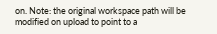on. Note: the original workspace path will be modified on upload to point to a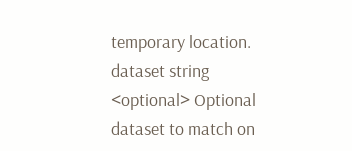temporary location.
dataset string <optional> Optional dataset to match on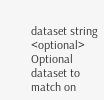dataset string <optional> Optional dataset to match on